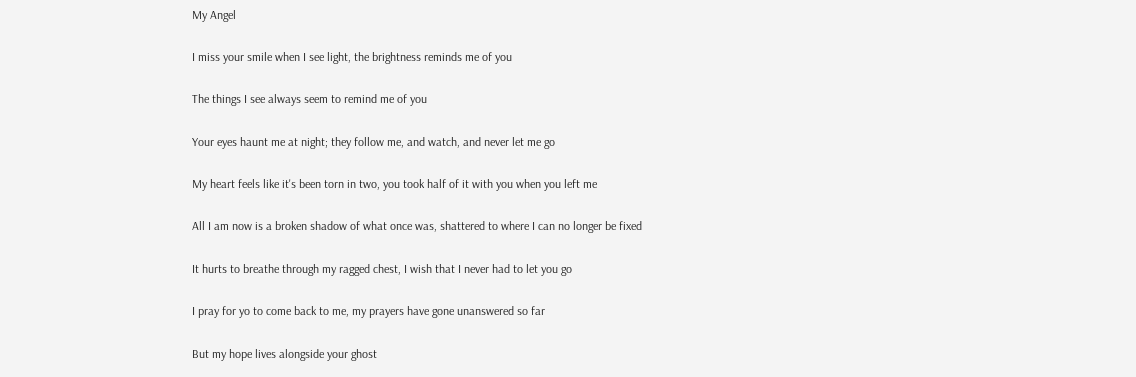My Angel

I miss your smile when I see light, the brightness reminds me of you

The things I see always seem to remind me of you

Your eyes haunt me at night; they follow me, and watch, and never let me go

My heart feels like it's been torn in two, you took half of it with you when you left me

All I am now is a broken shadow of what once was, shattered to where I can no longer be fixed

It hurts to breathe through my ragged chest, I wish that I never had to let you go

I pray for yo to come back to me, my prayers have gone unanswered so far

But my hope lives alongside your ghost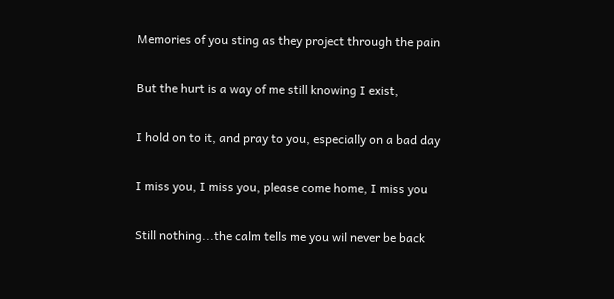Memories of you sting as they project through the pain

But the hurt is a way of me still knowing I exist,

I hold on to it, and pray to you, especially on a bad day

I miss you, I miss you, please come home, I miss you

Still nothing...the calm tells me you wil never be back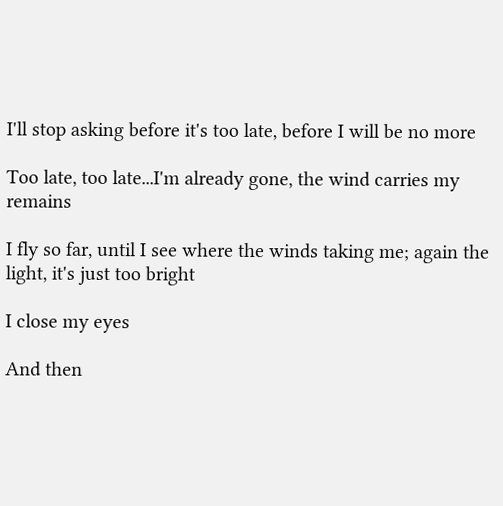I'll stop asking before it's too late, before I will be no more

Too late, too late...I'm already gone, the wind carries my remains

I fly so far, until I see where the winds taking me; again the light, it's just too bright

I close my eyes

And then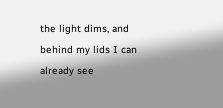the light dims, and behind my lids I can already see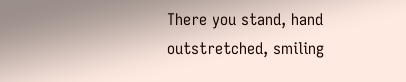There you stand, hand outstretched, smiling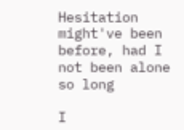Hesitation might've been before, had I not been alone so long

I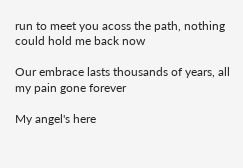run to meet you acoss the path, nothing could hold me back now

Our embrace lasts thousands of years, all my pain gone forever

My angel's here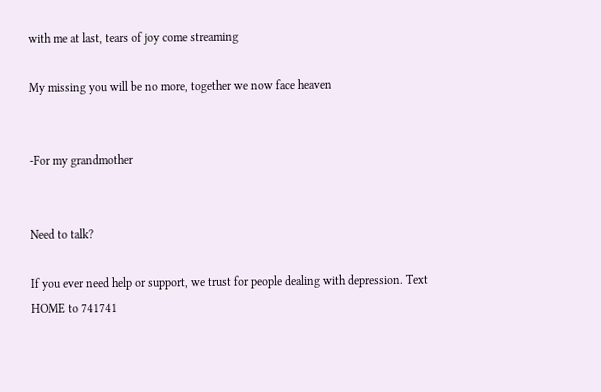with me at last, tears of joy come streaming

My missing you will be no more, together we now face heaven


-For my grandmother


Need to talk?

If you ever need help or support, we trust for people dealing with depression. Text HOME to 741741